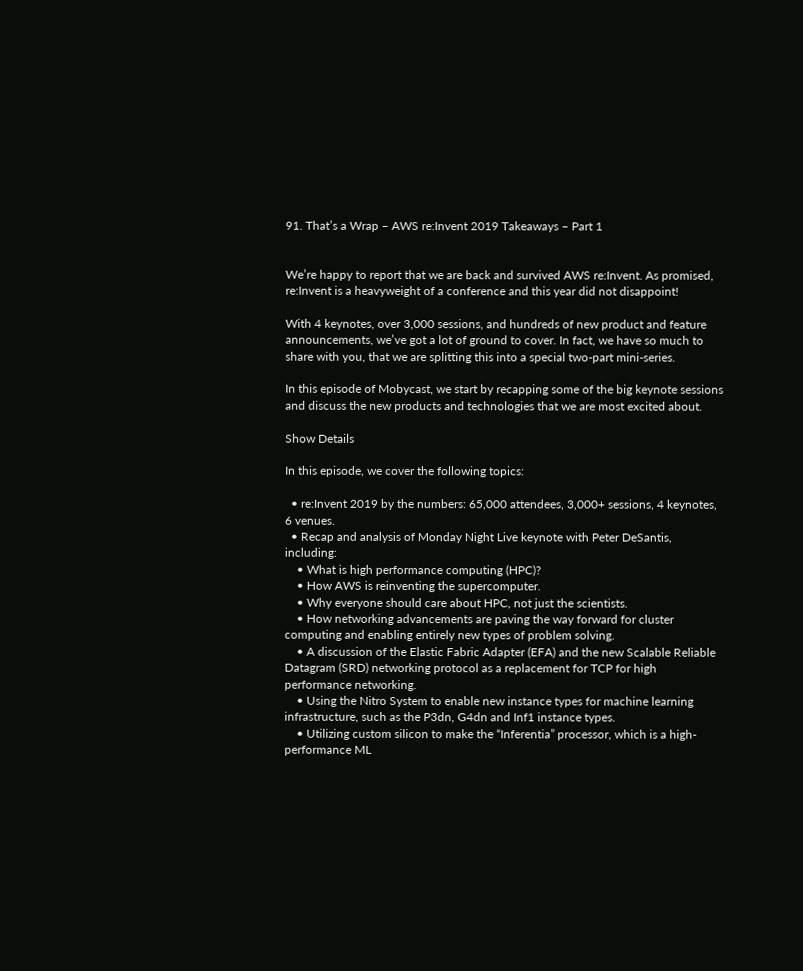91. That’s a Wrap – AWS re:Invent 2019 Takeaways – Part 1


We’re happy to report that we are back and survived AWS re:Invent. As promised, re:Invent is a heavyweight of a conference and this year did not disappoint!

With 4 keynotes, over 3,000 sessions, and hundreds of new product and feature announcements, we’ve got a lot of ground to cover. In fact, we have so much to share with you, that we are splitting this into a special two-part mini-series.

In this episode of Mobycast, we start by recapping some of the big keynote sessions and discuss the new products and technologies that we are most excited about.

Show Details

In this episode, we cover the following topics:

  • re:Invent 2019 by the numbers: 65,000 attendees, 3,000+ sessions, 4 keynotes, 6 venues.
  • Recap and analysis of Monday Night Live keynote with Peter DeSantis, including:
    • What is high performance computing (HPC)?
    • How AWS is reinventing the supercomputer.
    • Why everyone should care about HPC, not just the scientists.
    • How networking advancements are paving the way forward for cluster computing and enabling entirely new types of problem solving.
    • A discussion of the Elastic Fabric Adapter (EFA) and the new Scalable Reliable Datagram (SRD) networking protocol as a replacement for TCP for high performance networking.
    • Using the Nitro System to enable new instance types for machine learning infrastructure, such as the P3dn, G4dn and Inf1 instance types.
    • Utilizing custom silicon to make the “Inferentia” processor, which is a high-performance ML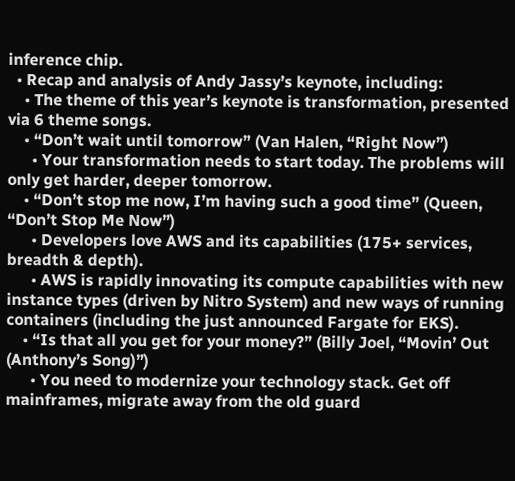inference chip.
  • Recap and analysis of Andy Jassy’s keynote, including:
    • The theme of this year’s keynote is transformation, presented via 6 theme songs.
    • “Don’t wait until tomorrow” (Van Halen, “Right Now”)
      • Your transformation needs to start today. The problems will only get harder, deeper tomorrow.
    • “Don’t stop me now, I’m having such a good time” (Queen, “Don’t Stop Me Now”)
      • Developers love AWS and its capabilities (175+ services, breadth & depth).
      • AWS is rapidly innovating its compute capabilities with new instance types (driven by Nitro System) and new ways of running containers (including the just announced Fargate for EKS).
    • “Is that all you get for your money?” (Billy Joel, “Movin’ Out (Anthony’s Song)”)
      • You need to modernize your technology stack. Get off mainframes, migrate away from the old guard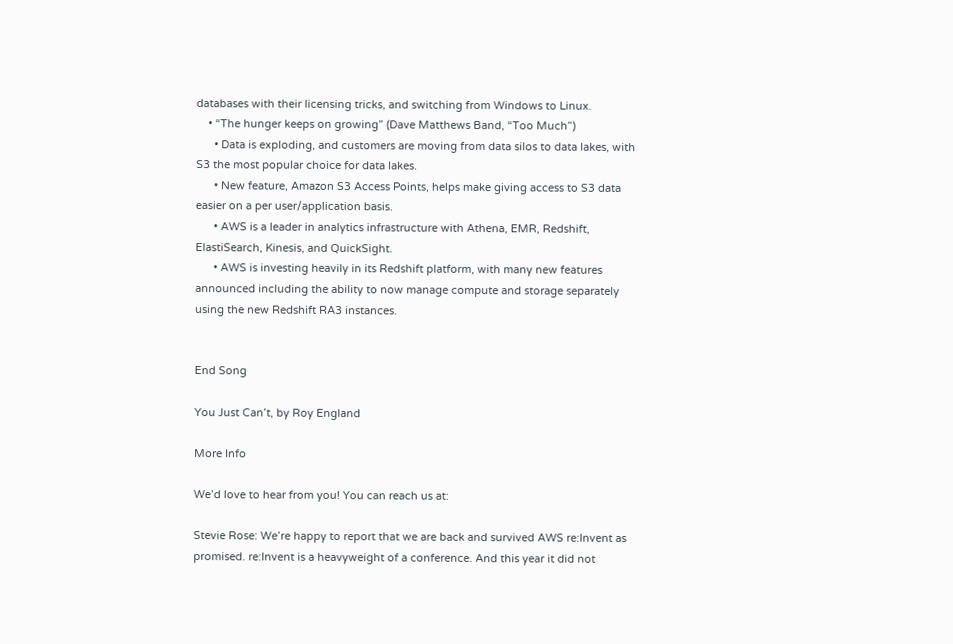databases with their licensing tricks, and switching from Windows to Linux.
    • “The hunger keeps on growing” (Dave Matthews Band, “Too Much”)
      • Data is exploding, and customers are moving from data silos to data lakes, with S3 the most popular choice for data lakes.
      • New feature, Amazon S3 Access Points, helps make giving access to S3 data easier on a per user/application basis.
      • AWS is a leader in analytics infrastructure with Athena, EMR, Redshift, ElastiSearch, Kinesis, and QuickSight.
      • AWS is investing heavily in its Redshift platform, with many new features announced including the ability to now manage compute and storage separately using the new Redshift RA3 instances.


End Song

You Just Can’t, by Roy England

More Info

We’d love to hear from you! You can reach us at:

Stevie Rose: We’re happy to report that we are back and survived AWS re:Invent as promised. re:Invent is a heavyweight of a conference. And this year it did not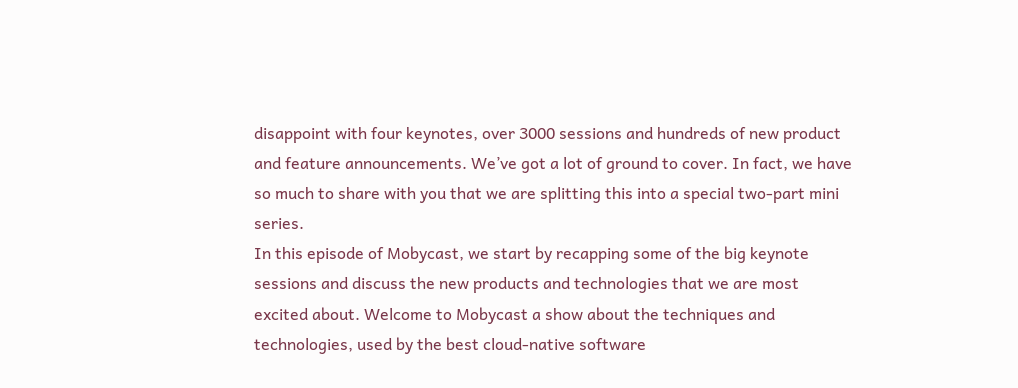disappoint with four keynotes, over 3000 sessions and hundreds of new product and feature announcements. We’ve got a lot of ground to cover. In fact, we have so much to share with you that we are splitting this into a special two-part mini series.
In this episode of Mobycast, we start by recapping some of the big keynote sessions and discuss the new products and technologies that we are most excited about. Welcome to Mobycast a show about the techniques and technologies, used by the best cloud-native software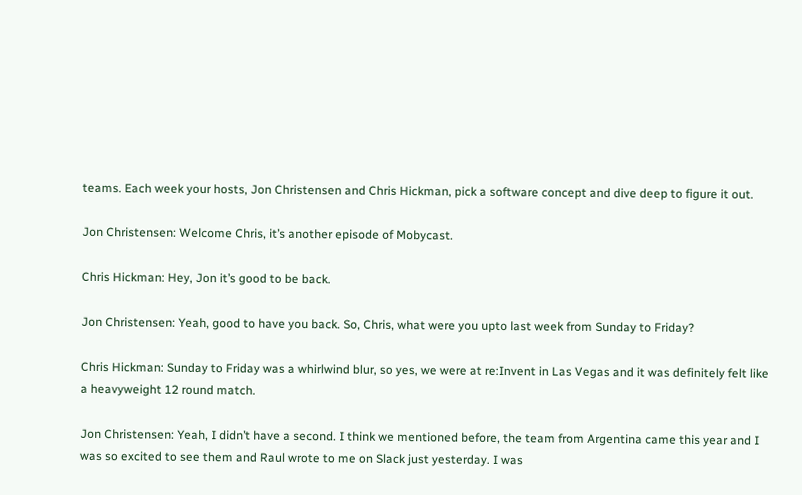teams. Each week your hosts, Jon Christensen and Chris Hickman, pick a software concept and dive deep to figure it out.

Jon Christensen: Welcome Chris, it’s another episode of Mobycast.

Chris Hickman: Hey, Jon it’s good to be back.

Jon Christensen: Yeah, good to have you back. So, Chris, what were you upto last week from Sunday to Friday?

Chris Hickman: Sunday to Friday was a whirlwind blur, so yes, we were at re:Invent in Las Vegas and it was definitely felt like a heavyweight 12 round match.

Jon Christensen: Yeah, I didn’t have a second. I think we mentioned before, the team from Argentina came this year and I was so excited to see them and Raul wrote to me on Slack just yesterday. I was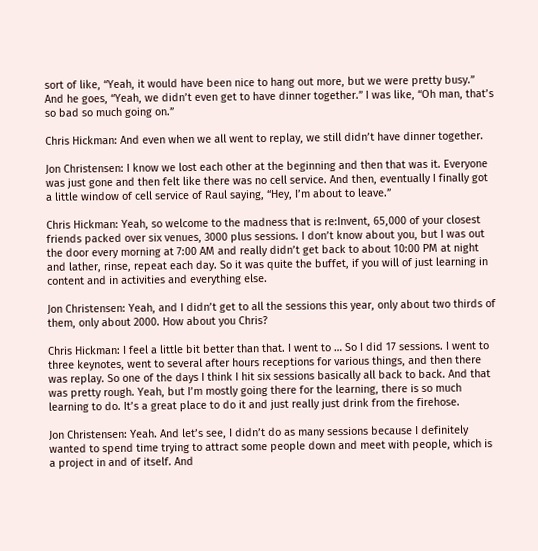sort of like, “Yeah, it would have been nice to hang out more, but we were pretty busy.” And he goes, “Yeah, we didn’t even get to have dinner together.” I was like, “Oh man, that’s so bad so much going on.”

Chris Hickman: And even when we all went to replay, we still didn’t have dinner together.

Jon Christensen: I know we lost each other at the beginning and then that was it. Everyone was just gone and then felt like there was no cell service. And then, eventually I finally got a little window of cell service of Raul saying, “Hey, I’m about to leave.”

Chris Hickman: Yeah, so welcome to the madness that is re:Invent, 65,000 of your closest friends packed over six venues, 3000 plus sessions. I don’t know about you, but I was out the door every morning at 7:00 AM and really didn’t get back to about 10:00 PM at night and lather, rinse, repeat each day. So it was quite the buffet, if you will of just learning in content and in activities and everything else.

Jon Christensen: Yeah, and I didn’t get to all the sessions this year, only about two thirds of them, only about 2000. How about you Chris?

Chris Hickman: I feel a little bit better than that. I went to … So I did 17 sessions. I went to three keynotes, went to several after hours receptions for various things, and then there was replay. So one of the days I think I hit six sessions basically all back to back. And that was pretty rough. Yeah, but I’m mostly going there for the learning, there is so much learning to do. It’s a great place to do it and just really just drink from the firehose.

Jon Christensen: Yeah. And let’s see, I didn’t do as many sessions because I definitely wanted to spend time trying to attract some people down and meet with people, which is a project in and of itself. And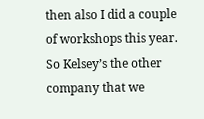then also I did a couple of workshops this year. So Kelsey’s the other company that we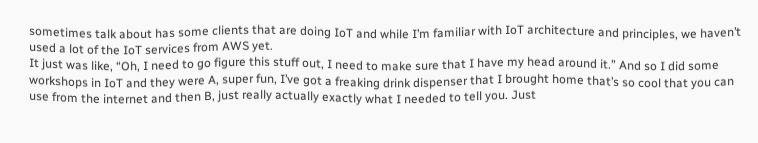sometimes talk about has some clients that are doing IoT and while I’m familiar with IoT architecture and principles, we haven’t used a lot of the IoT services from AWS yet.
It just was like, “Oh, I need to go figure this stuff out, I need to make sure that I have my head around it.” And so I did some workshops in IoT and they were A, super fun, I’ve got a freaking drink dispenser that I brought home that’s so cool that you can use from the internet and then B, just really actually exactly what I needed to tell you. Just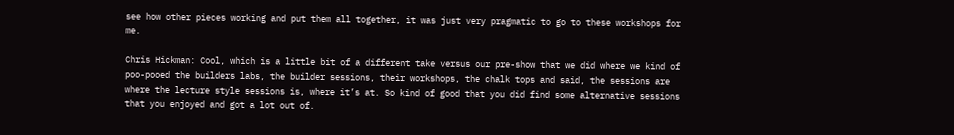see how other pieces working and put them all together, it was just very pragmatic to go to these workshops for me.

Chris Hickman: Cool, which is a little bit of a different take versus our pre-show that we did where we kind of poo-pooed the builders labs, the builder sessions, their workshops, the chalk tops and said, the sessions are where the lecture style sessions is, where it’s at. So kind of good that you did find some alternative sessions that you enjoyed and got a lot out of.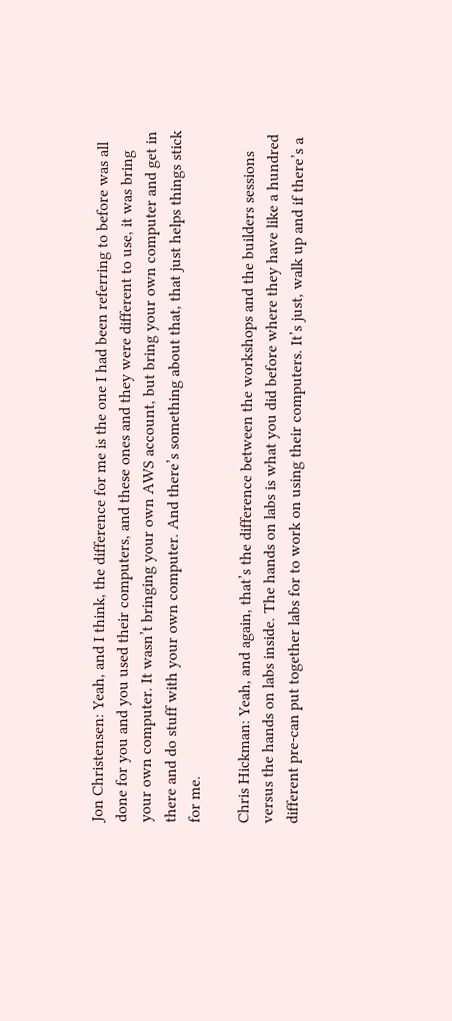Jon Christensen: Yeah, and I think, the difference for me is the one I had been referring to before was all done for you and you used their computers, and these ones and they were different to use, it was bring your own computer. It wasn’t bringing your own AWS account, but bring your own computer and get in there and do stuff with your own computer. And there’s something about that, that just helps things stick for me.

Chris Hickman: Yeah, and again, that’s the difference between the workshops and the builders sessions versus the hands on labs inside. The hands on labs is what you did before where they have like a hundred different pre-can put together labs for to work on using their computers. It’s just, walk up and if there’s a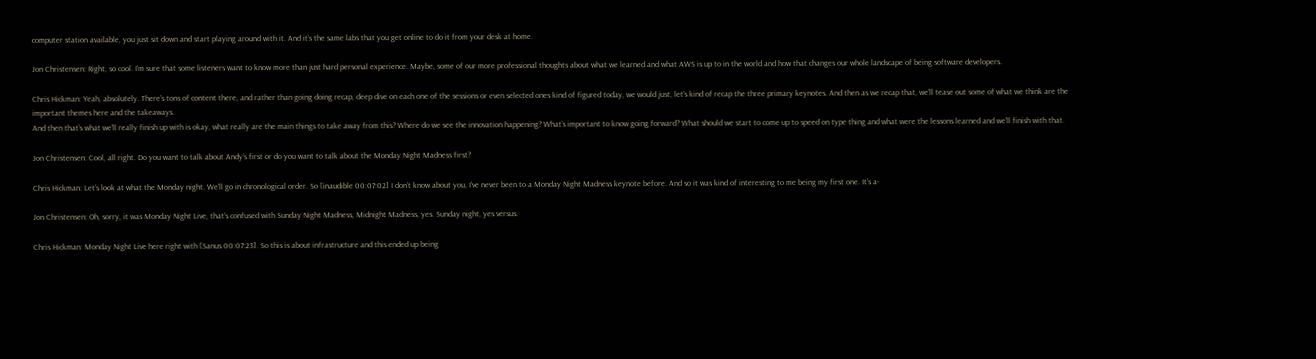computer station available, you just sit down and start playing around with it. And it’s the same labs that you get online to do it from your desk at home.

Jon Christensen: Right, so cool. I’m sure that some listeners want to know more than just hard personal experience. Maybe, some of our more professional thoughts about what we learned and what AWS is up to in the world and how that changes our whole landscape of being software developers.

Chris Hickman: Yeah, absolutely. There’s tons of content there, and rather than going doing recap, deep dive on each one of the sessions or even selected ones kind of figured today, we would just, let’s kind of recap the three primary keynotes. And then as we recap that, we’ll tease out some of what we think are the important themes here and the takeaways.
And then that’s what we’ll really finish up with is okay, what really are the main things to take away from this? Where do we see the innovation happening? What’s important to know going forward? What should we start to come up to speed on type thing and what were the lessons learned and we’ll finish with that.

Jon Christensen: Cool, all right. Do you want to talk about Andy’s first or do you want to talk about the Monday Night Madness first?

Chris Hickman: Let’s look at what the Monday night. We’ll go in chronological order. So [inaudible 00:07:02] I don’t know about you, I’ve never been to a Monday Night Madness keynote before. And so it was kind of interesting to me being my first one. It’s a-

Jon Christensen: Oh, sorry, it was Monday Night Live, that’s confused with Sunday Night Madness, Midnight Madness, yes. Sunday night, yes versus.

Chris Hickman: Monday Night Live here right with [Sanus 00:07:23]. So this is about infrastructure and this ended up being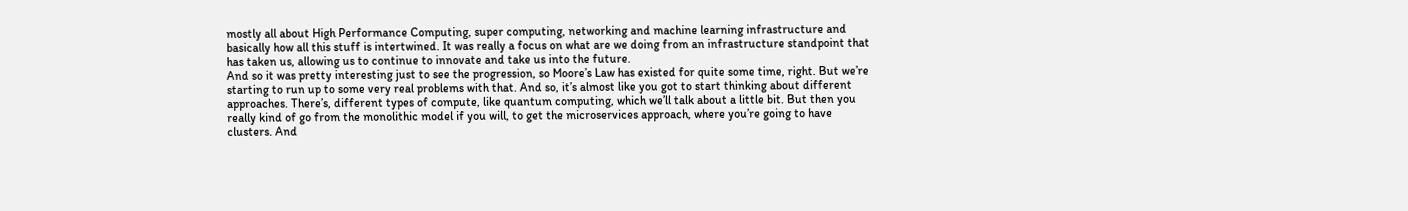mostly all about High Performance Computing, super computing, networking and machine learning infrastructure and basically how all this stuff is intertwined. It was really a focus on what are we doing from an infrastructure standpoint that has taken us, allowing us to continue to innovate and take us into the future.
And so it was pretty interesting just to see the progression, so Moore’s Law has existed for quite some time, right. But we’re starting to run up to some very real problems with that. And so, it’s almost like you got to start thinking about different approaches. There’s, different types of compute, like quantum computing, which we’ll talk about a little bit. But then you really kind of go from the monolithic model if you will, to get the microservices approach, where you’re going to have clusters. And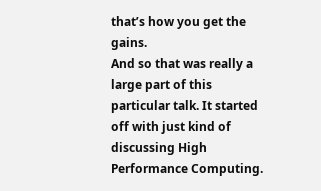that’s how you get the gains.
And so that was really a large part of this particular talk. It started off with just kind of discussing High Performance Computing.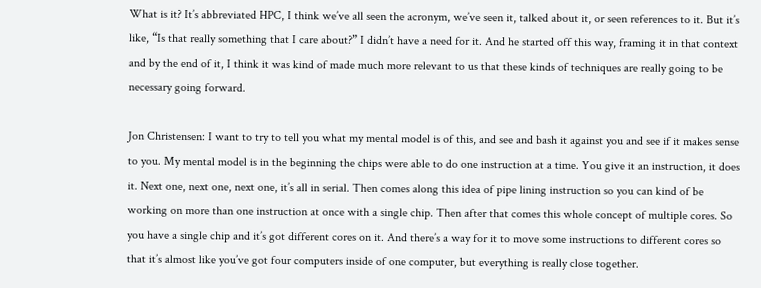What is it? It’s abbreviated HPC, I think we’ve all seen the acronym, we’ve seen it, talked about it, or seen references to it. But it’s like, “Is that really something that I care about?” I didn’t have a need for it. And he started off this way, framing it in that context and by the end of it, I think it was kind of made much more relevant to us that these kinds of techniques are really going to be necessary going forward.

Jon Christensen: I want to try to tell you what my mental model is of this, and see and bash it against you and see if it makes sense to you. My mental model is in the beginning the chips were able to do one instruction at a time. You give it an instruction, it does it. Next one, next one, next one, it’s all in serial. Then comes along this idea of pipe lining instruction so you can kind of be working on more than one instruction at once with a single chip. Then after that comes this whole concept of multiple cores. So you have a single chip and it’s got different cores on it. And there’s a way for it to move some instructions to different cores so that it’s almost like you’ve got four computers inside of one computer, but everything is really close together.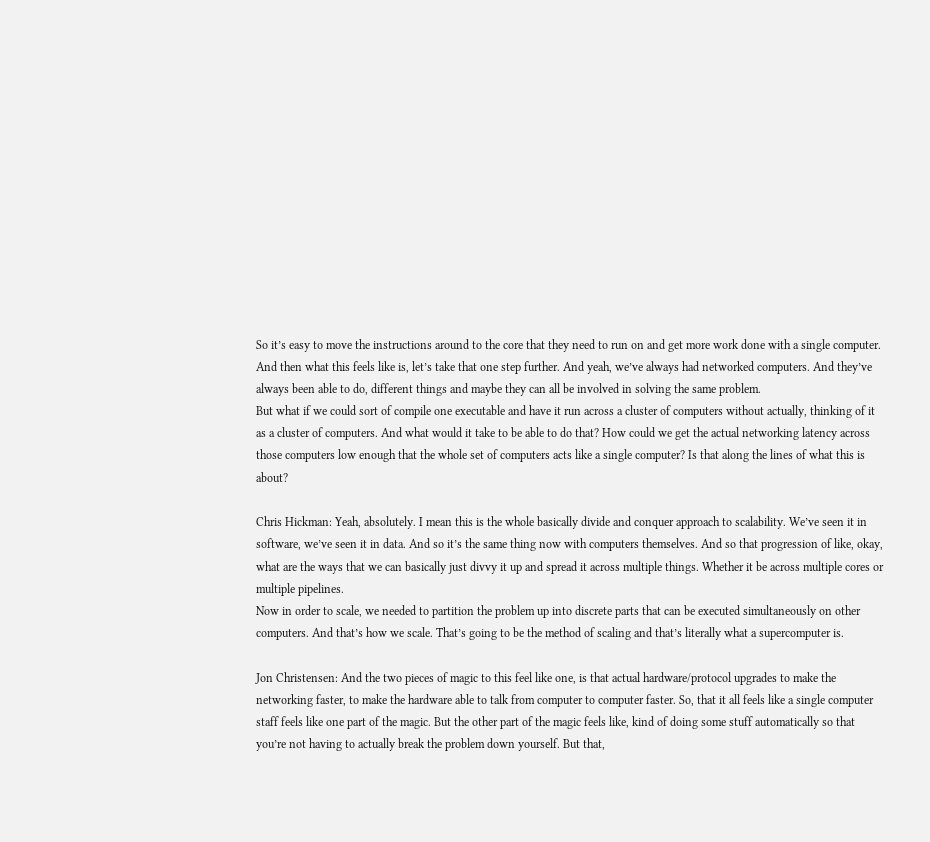So it’s easy to move the instructions around to the core that they need to run on and get more work done with a single computer. And then what this feels like is, let’s take that one step further. And yeah, we’ve always had networked computers. And they’ve always been able to do, different things and maybe they can all be involved in solving the same problem.
But what if we could sort of compile one executable and have it run across a cluster of computers without actually, thinking of it as a cluster of computers. And what would it take to be able to do that? How could we get the actual networking latency across those computers low enough that the whole set of computers acts like a single computer? Is that along the lines of what this is about?

Chris Hickman: Yeah, absolutely. I mean this is the whole basically divide and conquer approach to scalability. We’ve seen it in software, we’ve seen it in data. And so it’s the same thing now with computers themselves. And so that progression of like, okay, what are the ways that we can basically just divvy it up and spread it across multiple things. Whether it be across multiple cores or multiple pipelines.
Now in order to scale, we needed to partition the problem up into discrete parts that can be executed simultaneously on other computers. And that’s how we scale. That’s going to be the method of scaling and that’s literally what a supercomputer is.

Jon Christensen: And the two pieces of magic to this feel like one, is that actual hardware/protocol upgrades to make the networking faster, to make the hardware able to talk from computer to computer faster. So, that it all feels like a single computer staff feels like one part of the magic. But the other part of the magic feels like, kind of doing some stuff automatically so that you’re not having to actually break the problem down yourself. But that,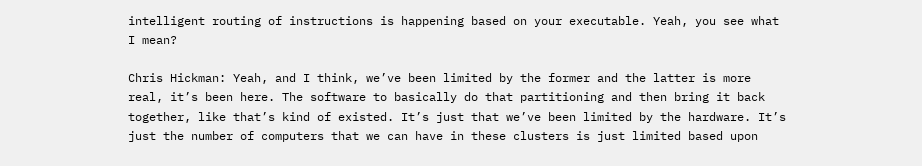intelligent routing of instructions is happening based on your executable. Yeah, you see what I mean?

Chris Hickman: Yeah, and I think, we’ve been limited by the former and the latter is more real, it’s been here. The software to basically do that partitioning and then bring it back together, like that’s kind of existed. It’s just that we’ve been limited by the hardware. It’s just the number of computers that we can have in these clusters is just limited based upon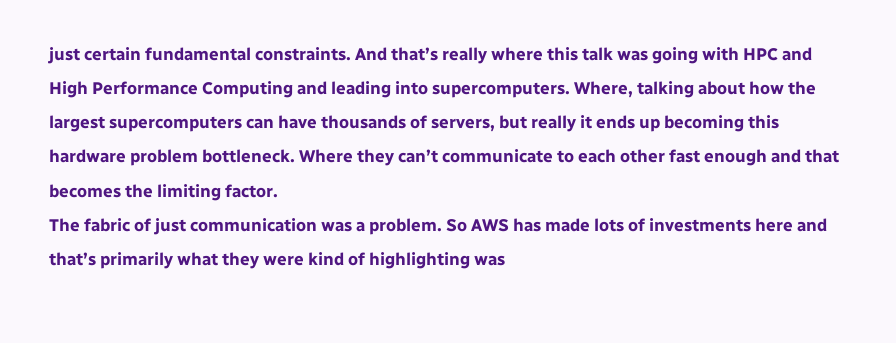just certain fundamental constraints. And that’s really where this talk was going with HPC and High Performance Computing and leading into supercomputers. Where, talking about how the largest supercomputers can have thousands of servers, but really it ends up becoming this hardware problem bottleneck. Where they can’t communicate to each other fast enough and that becomes the limiting factor.
The fabric of just communication was a problem. So AWS has made lots of investments here and that’s primarily what they were kind of highlighting was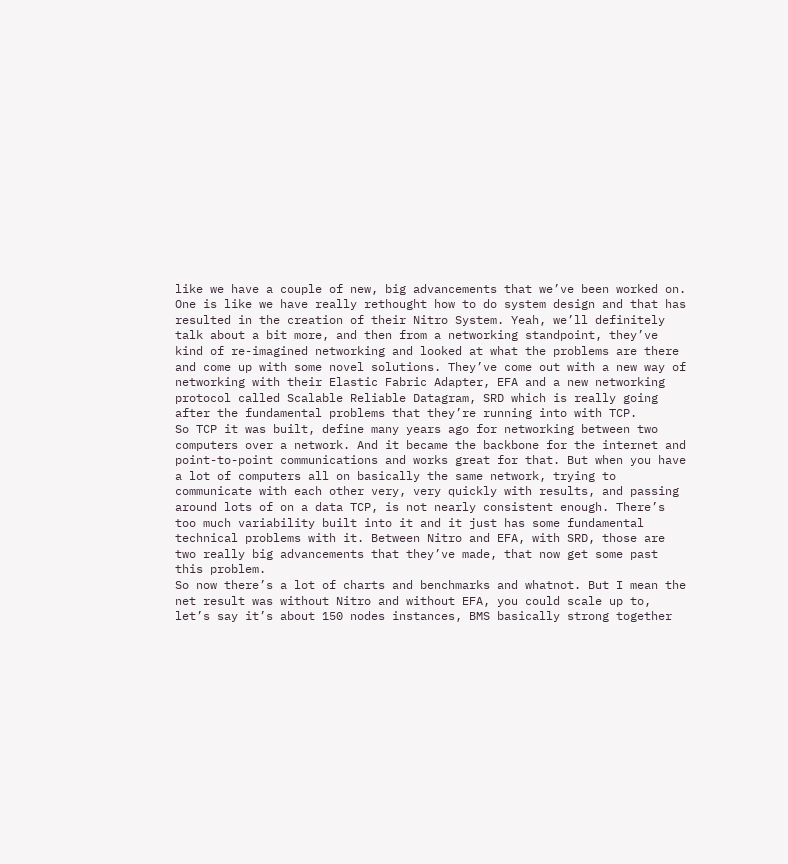like we have a couple of new, big advancements that we’ve been worked on. One is like we have really rethought how to do system design and that has resulted in the creation of their Nitro System. Yeah, we’ll definitely talk about a bit more, and then from a networking standpoint, they’ve kind of re-imagined networking and looked at what the problems are there and come up with some novel solutions. They’ve come out with a new way of networking with their Elastic Fabric Adapter, EFA and a new networking protocol called Scalable Reliable Datagram, SRD which is really going after the fundamental problems that they’re running into with TCP.
So TCP it was built, define many years ago for networking between two computers over a network. And it became the backbone for the internet and point-to-point communications and works great for that. But when you have a lot of computers all on basically the same network, trying to communicate with each other very, very quickly with results, and passing around lots of on a data TCP, is not nearly consistent enough. There’s too much variability built into it and it just has some fundamental technical problems with it. Between Nitro and EFA, with SRD, those are two really big advancements that they’ve made, that now get some past this problem.
So now there’s a lot of charts and benchmarks and whatnot. But I mean the net result was without Nitro and without EFA, you could scale up to, let’s say it’s about 150 nodes instances, BMS basically strong together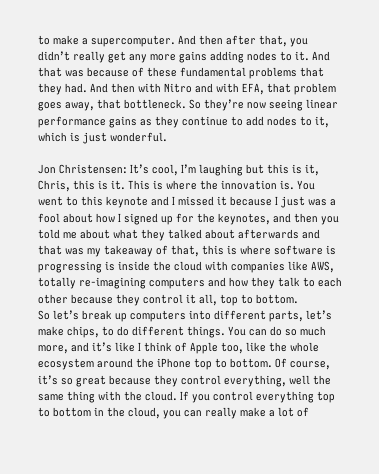to make a supercomputer. And then after that, you didn’t really get any more gains adding nodes to it. And that was because of these fundamental problems that they had. And then with Nitro and with EFA, that problem goes away, that bottleneck. So they’re now seeing linear performance gains as they continue to add nodes to it, which is just wonderful.

Jon Christensen: It’s cool, I’m laughing but this is it, Chris, this is it. This is where the innovation is. You went to this keynote and I missed it because I just was a fool about how I signed up for the keynotes, and then you told me about what they talked about afterwards and that was my takeaway of that, this is where software is progressing is inside the cloud with companies like AWS, totally re-imagining computers and how they talk to each other because they control it all, top to bottom.
So let’s break up computers into different parts, let’s make chips, to do different things. You can do so much more, and it’s like I think of Apple too, like the whole ecosystem around the iPhone top to bottom. Of course, it’s so great because they control everything, well the same thing with the cloud. If you control everything top to bottom in the cloud, you can really make a lot of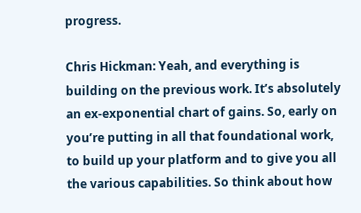progress.

Chris Hickman: Yeah, and everything is building on the previous work. It’s absolutely an ex-exponential chart of gains. So, early on you’re putting in all that foundational work, to build up your platform and to give you all the various capabilities. So think about how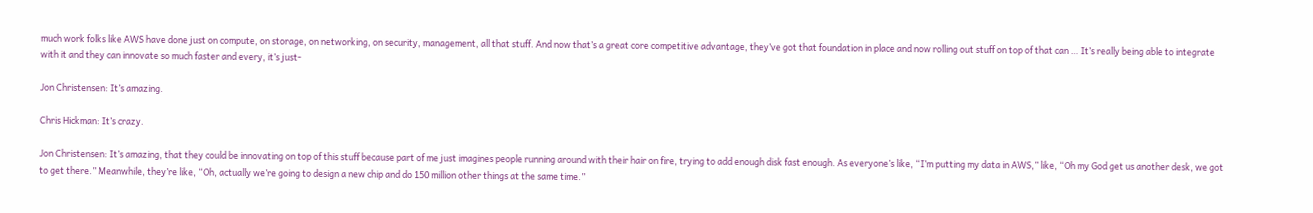much work folks like AWS have done just on compute, on storage, on networking, on security, management, all that stuff. And now that’s a great core competitive advantage, they’ve got that foundation in place and now rolling out stuff on top of that can … It’s really being able to integrate with it and they can innovate so much faster and every, it’s just-

Jon Christensen: It’s amazing.

Chris Hickman: It’s crazy.

Jon Christensen: It’s amazing, that they could be innovating on top of this stuff because part of me just imagines people running around with their hair on fire, trying to add enough disk fast enough. As everyone’s like, “I’m putting my data in AWS,” like, “Oh my God get us another desk, we got to get there.” Meanwhile, they’re like, “Oh, actually we’re going to design a new chip and do 150 million other things at the same time.”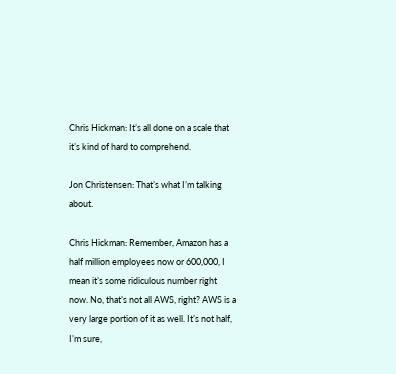Chris Hickman: It’s all done on a scale that it’s kind of hard to comprehend.

Jon Christensen: That’s what I’m talking about.

Chris Hickman: Remember, Amazon has a half million employees now or 600,000, I mean it’s some ridiculous number right now. No, that’s not all AWS, right? AWS is a very large portion of it as well. It’s not half, I’m sure,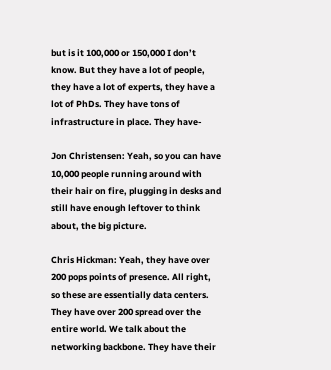but is it 100,000 or 150,000 I don’t know. But they have a lot of people, they have a lot of experts, they have a lot of PhDs. They have tons of infrastructure in place. They have-

Jon Christensen: Yeah, so you can have 10,000 people running around with their hair on fire, plugging in desks and still have enough leftover to think about, the big picture.

Chris Hickman: Yeah, they have over 200 pops points of presence. All right, so these are essentially data centers. They have over 200 spread over the entire world. We talk about the networking backbone. They have their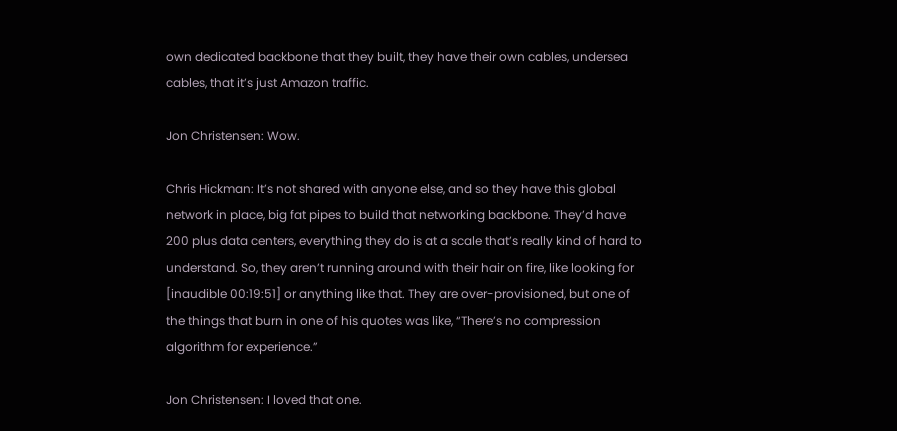own dedicated backbone that they built, they have their own cables, undersea cables, that it’s just Amazon traffic.

Jon Christensen: Wow.

Chris Hickman: It’s not shared with anyone else, and so they have this global network in place, big fat pipes to build that networking backbone. They’d have 200 plus data centers, everything they do is at a scale that’s really kind of hard to understand. So, they aren’t running around with their hair on fire, like looking for [inaudible 00:19:51] or anything like that. They are over-provisioned, but one of the things that burn in one of his quotes was like, “There’s no compression algorithm for experience.”

Jon Christensen: I loved that one.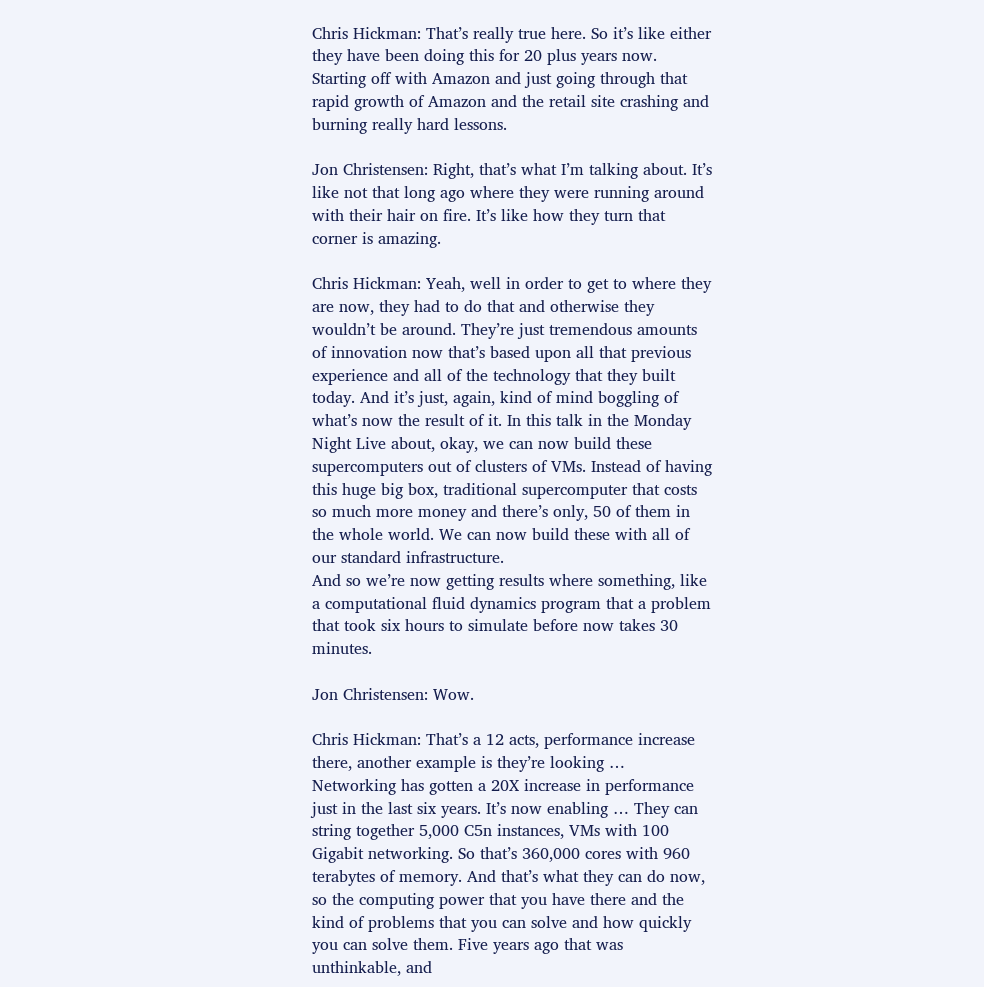Chris Hickman: That’s really true here. So it’s like either they have been doing this for 20 plus years now. Starting off with Amazon and just going through that rapid growth of Amazon and the retail site crashing and burning really hard lessons.

Jon Christensen: Right, that’s what I’m talking about. It’s like not that long ago where they were running around with their hair on fire. It’s like how they turn that corner is amazing.

Chris Hickman: Yeah, well in order to get to where they are now, they had to do that and otherwise they wouldn’t be around. They’re just tremendous amounts of innovation now that’s based upon all that previous experience and all of the technology that they built today. And it’s just, again, kind of mind boggling of what’s now the result of it. In this talk in the Monday Night Live about, okay, we can now build these supercomputers out of clusters of VMs. Instead of having this huge big box, traditional supercomputer that costs so much more money and there’s only, 50 of them in the whole world. We can now build these with all of our standard infrastructure.
And so we’re now getting results where something, like a computational fluid dynamics program that a problem that took six hours to simulate before now takes 30 minutes.

Jon Christensen: Wow.

Chris Hickman: That’s a 12 acts, performance increase there, another example is they’re looking … Networking has gotten a 20X increase in performance just in the last six years. It’s now enabling … They can string together 5,000 C5n instances, VMs with 100 Gigabit networking. So that’s 360,000 cores with 960 terabytes of memory. And that’s what they can do now, so the computing power that you have there and the kind of problems that you can solve and how quickly you can solve them. Five years ago that was unthinkable, and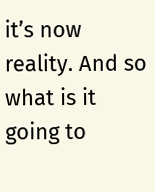it’s now reality. And so what is it going to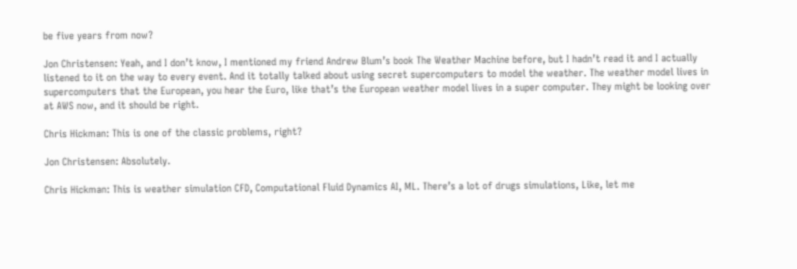be five years from now?

Jon Christensen: Yeah, and I don’t know, I mentioned my friend Andrew Blum’s book The Weather Machine before, but I hadn’t read it and I actually listened to it on the way to every event. And it totally talked about using secret supercomputers to model the weather. The weather model lives in supercomputers that the European, you hear the Euro, like that’s the European weather model lives in a super computer. They might be looking over at AWS now, and it should be right.

Chris Hickman: This is one of the classic problems, right?

Jon Christensen: Absolutely.

Chris Hickman: This is weather simulation CFD, Computational Fluid Dynamics AI, ML. There’s a lot of drugs simulations, Like, let me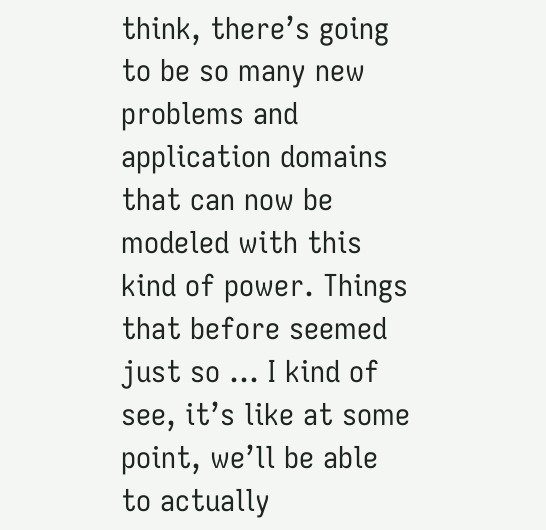think, there’s going to be so many new problems and application domains that can now be modeled with this kind of power. Things that before seemed just so … I kind of see, it’s like at some point, we’ll be able to actually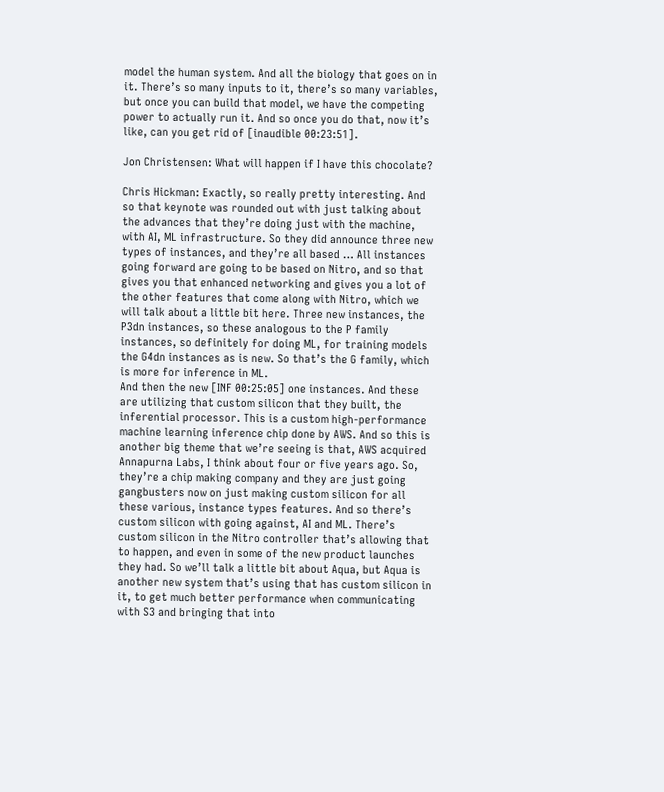model the human system. And all the biology that goes on in it. There’s so many inputs to it, there’s so many variables, but once you can build that model, we have the competing power to actually run it. And so once you do that, now it’s like, can you get rid of [inaudible 00:23:51].

Jon Christensen: What will happen if I have this chocolate?

Chris Hickman: Exactly, so really pretty interesting. And so that keynote was rounded out with just talking about the advances that they’re doing just with the machine, with AI, ML infrastructure. So they did announce three new types of instances, and they’re all based … All instances going forward are going to be based on Nitro, and so that gives you that enhanced networking and gives you a lot of the other features that come along with Nitro, which we will talk about a little bit here. Three new instances, the P3dn instances, so these analogous to the P family instances, so definitely for doing ML, for training models the G4dn instances as is new. So that’s the G family, which is more for inference in ML.
And then the new [INF 00:25:05] one instances. And these are utilizing that custom silicon that they built, the inferential processor. This is a custom high-performance machine learning inference chip done by AWS. And so this is another big theme that we’re seeing is that, AWS acquired Annapurna Labs, I think about four or five years ago. So, they’re a chip making company and they are just going gangbusters now on just making custom silicon for all these various, instance types features. And so there’s custom silicon with going against, AI and ML. There’s custom silicon in the Nitro controller that’s allowing that to happen, and even in some of the new product launches they had. So we’ll talk a little bit about Aqua, but Aqua is another new system that’s using that has custom silicon in it, to get much better performance when communicating with S3 and bringing that into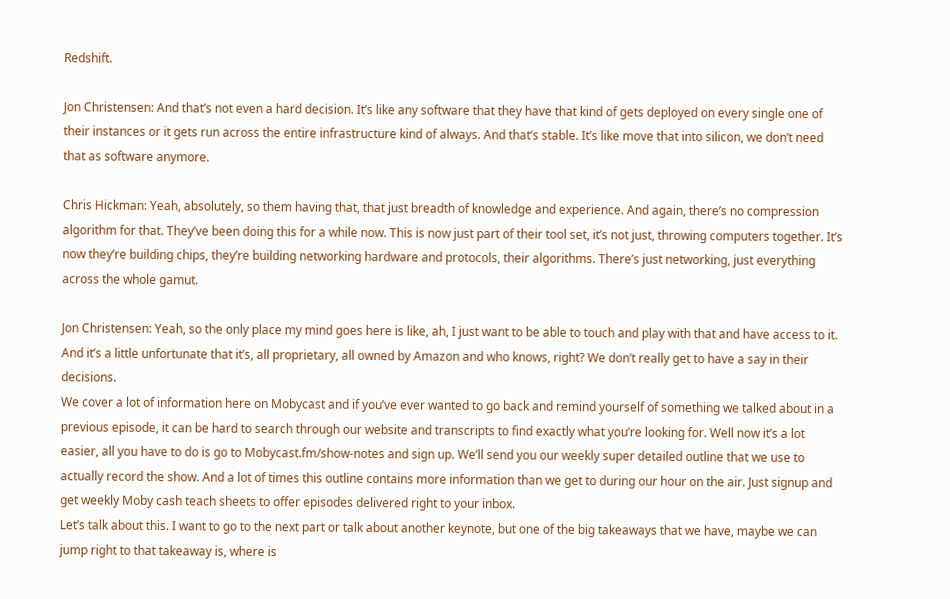Redshift.

Jon Christensen: And that’s not even a hard decision. It’s like any software that they have that kind of gets deployed on every single one of their instances or it gets run across the entire infrastructure kind of always. And that’s stable. It’s like move that into silicon, we don’t need that as software anymore.

Chris Hickman: Yeah, absolutely, so them having that, that just breadth of knowledge and experience. And again, there’s no compression algorithm for that. They’ve been doing this for a while now. This is now just part of their tool set, it’s not just, throwing computers together. It’s now they’re building chips, they’re building networking hardware and protocols, their algorithms. There’s just networking, just everything across the whole gamut.

Jon Christensen: Yeah, so the only place my mind goes here is like, ah, I just want to be able to touch and play with that and have access to it. And it’s a little unfortunate that it’s, all proprietary, all owned by Amazon and who knows, right? We don’t really get to have a say in their decisions.
We cover a lot of information here on Mobycast and if you’ve ever wanted to go back and remind yourself of something we talked about in a previous episode, it can be hard to search through our website and transcripts to find exactly what you’re looking for. Well now it’s a lot easier, all you have to do is go to Mobycast.fm/show-notes and sign up. We’ll send you our weekly super detailed outline that we use to actually record the show. And a lot of times this outline contains more information than we get to during our hour on the air. Just signup and get weekly Moby cash teach sheets to offer episodes delivered right to your inbox.
Let’s talk about this. I want to go to the next part or talk about another keynote, but one of the big takeaways that we have, maybe we can jump right to that takeaway is, where is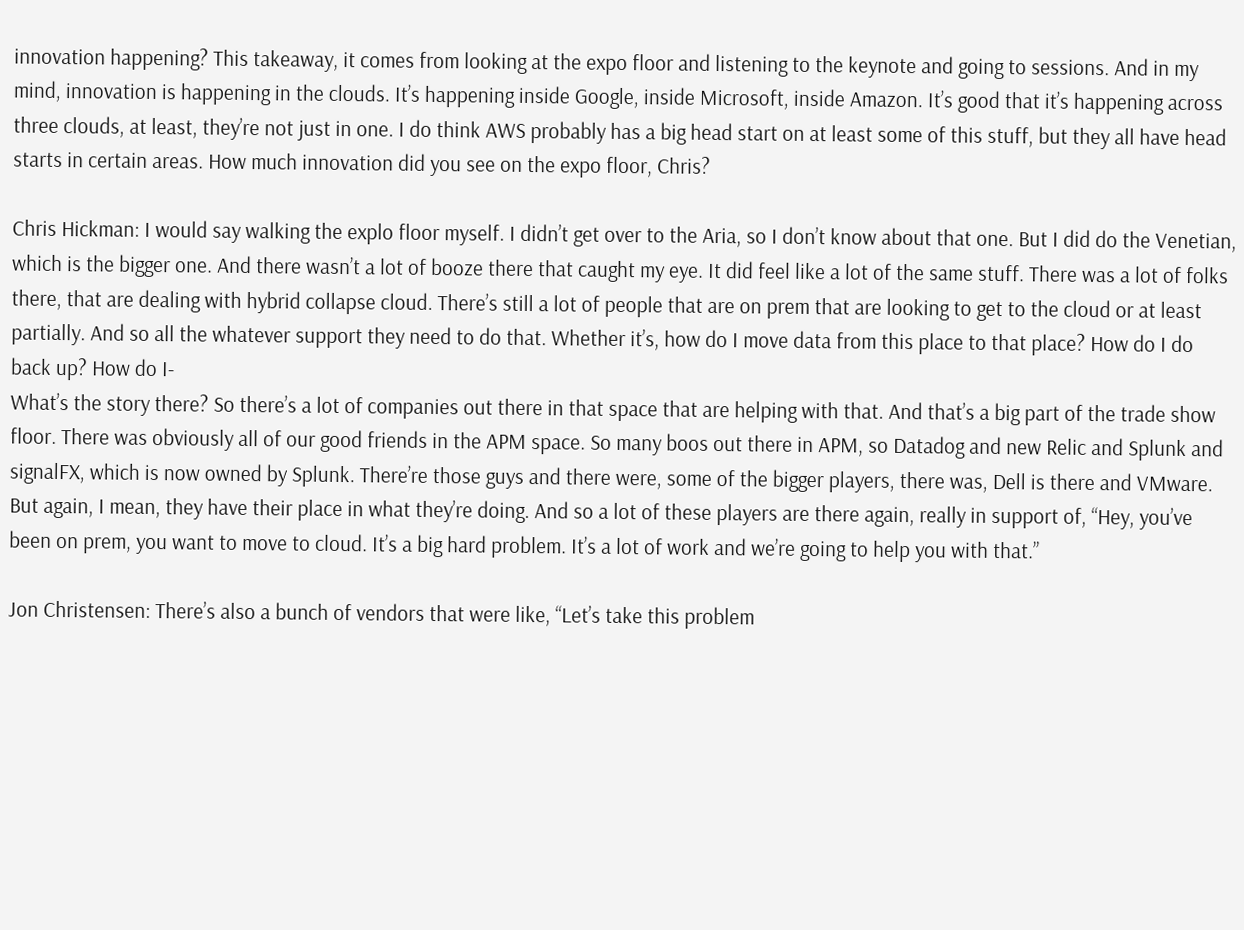innovation happening? This takeaway, it comes from looking at the expo floor and listening to the keynote and going to sessions. And in my mind, innovation is happening in the clouds. It’s happening inside Google, inside Microsoft, inside Amazon. It’s good that it’s happening across three clouds, at least, they’re not just in one. I do think AWS probably has a big head start on at least some of this stuff, but they all have head starts in certain areas. How much innovation did you see on the expo floor, Chris?

Chris Hickman: I would say walking the explo floor myself. I didn’t get over to the Aria, so I don’t know about that one. But I did do the Venetian, which is the bigger one. And there wasn’t a lot of booze there that caught my eye. It did feel like a lot of the same stuff. There was a lot of folks there, that are dealing with hybrid collapse cloud. There’s still a lot of people that are on prem that are looking to get to the cloud or at least partially. And so all the whatever support they need to do that. Whether it’s, how do I move data from this place to that place? How do I do back up? How do I-
What’s the story there? So there’s a lot of companies out there in that space that are helping with that. And that’s a big part of the trade show floor. There was obviously all of our good friends in the APM space. So many boos out there in APM, so Datadog and new Relic and Splunk and signalFX, which is now owned by Splunk. There’re those guys and there were, some of the bigger players, there was, Dell is there and VMware. But again, I mean, they have their place in what they’re doing. And so a lot of these players are there again, really in support of, “Hey, you’ve been on prem, you want to move to cloud. It’s a big hard problem. It’s a lot of work and we’re going to help you with that.”

Jon Christensen: There’s also a bunch of vendors that were like, “Let’s take this problem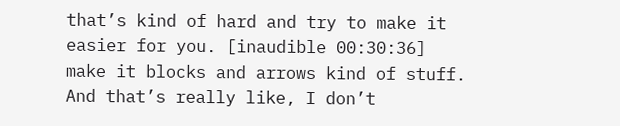that’s kind of hard and try to make it easier for you. [inaudible 00:30:36] make it blocks and arrows kind of stuff. And that’s really like, I don’t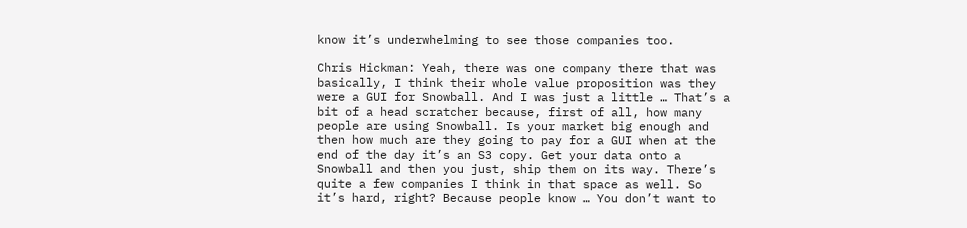know it’s underwhelming to see those companies too.

Chris Hickman: Yeah, there was one company there that was basically, I think their whole value proposition was they were a GUI for Snowball. And I was just a little … That’s a bit of a head scratcher because, first of all, how many people are using Snowball. Is your market big enough and then how much are they going to pay for a GUI when at the end of the day it’s an S3 copy. Get your data onto a Snowball and then you just, ship them on its way. There’s quite a few companies I think in that space as well. So it’s hard, right? Because people know … You don’t want to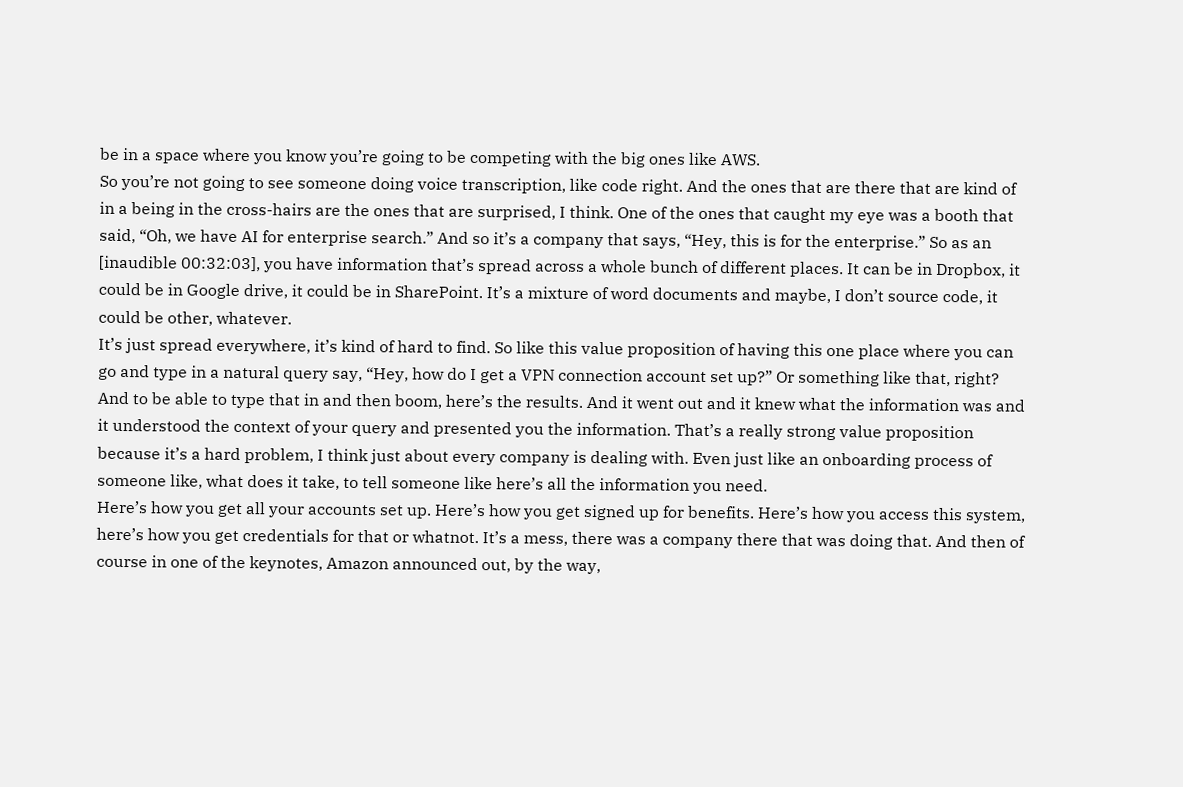be in a space where you know you’re going to be competing with the big ones like AWS.
So you’re not going to see someone doing voice transcription, like code right. And the ones that are there that are kind of in a being in the cross-hairs are the ones that are surprised, I think. One of the ones that caught my eye was a booth that said, “Oh, we have AI for enterprise search.” And so it’s a company that says, “Hey, this is for the enterprise.” So as an [inaudible 00:32:03], you have information that’s spread across a whole bunch of different places. It can be in Dropbox, it could be in Google drive, it could be in SharePoint. It’s a mixture of word documents and maybe, I don’t source code, it could be other, whatever.
It’s just spread everywhere, it’s kind of hard to find. So like this value proposition of having this one place where you can go and type in a natural query say, “Hey, how do I get a VPN connection account set up?” Or something like that, right? And to be able to type that in and then boom, here’s the results. And it went out and it knew what the information was and it understood the context of your query and presented you the information. That’s a really strong value proposition because it’s a hard problem, I think just about every company is dealing with. Even just like an onboarding process of someone like, what does it take, to tell someone like here’s all the information you need.
Here’s how you get all your accounts set up. Here’s how you get signed up for benefits. Here’s how you access this system, here’s how you get credentials for that or whatnot. It’s a mess, there was a company there that was doing that. And then of course in one of the keynotes, Amazon announced out, by the way,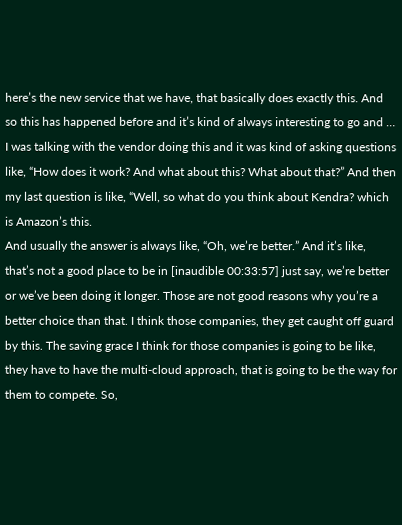here’s the new service that we have, that basically does exactly this. And so this has happened before and it’s kind of always interesting to go and … I was talking with the vendor doing this and it was kind of asking questions like, “How does it work? And what about this? What about that?” And then my last question is like, “Well, so what do you think about Kendra? which is Amazon’s this.
And usually the answer is always like, “Oh, we’re better.” And it’s like, that’s not a good place to be in [inaudible 00:33:57] just say, we’re better or we’ve been doing it longer. Those are not good reasons why you’re a better choice than that. I think those companies, they get caught off guard by this. The saving grace I think for those companies is going to be like, they have to have the multi-cloud approach, that is going to be the way for them to compete. So,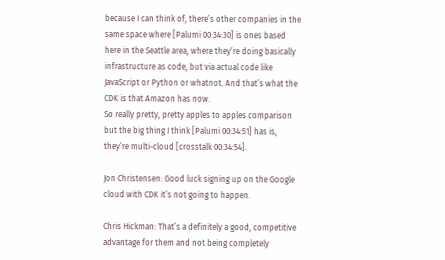because I can think of, there’s other companies in the same space where [Palumi 00:34:30] is ones based here in the Seattle area, where they’re doing basically infrastructure as code, but via actual code like JavaScript or Python or whatnot. And that’s what the CDK is that Amazon has now.
So really pretty, pretty apples to apples comparison but the big thing I think [Palumi 00:34:51] has is, they’re multi-cloud [crosstalk 00:34:54].

Jon Christensen: Good luck signing up on the Google cloud with CDK it’s not going to happen.

Chris Hickman: That’s a definitely a good, competitive advantage for them and not being completely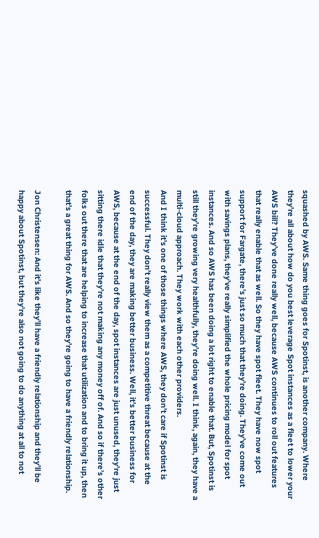squashed by AWS. Same thing goes for Spotinst, is another company. Where they’re all about how do you best leverage Spot instances as a fleet to lower your AWS bill? They’ve done really well, because AWS continues to roll out features that really enable that as well. So they have spot fleet. They have now spot support for Fargate, there’s just so much that they’re doing. They’ve come out with savings plans, they’ve really simplified the whole pricing model for spot instances. And so AWS has been doing a lot right to enable that. But, Spotinst is still they’re growing very healthfully, they’re doing well. I think, again, they have a multi-cloud approach. They work with each other providers.
And I think it’s one of those things where AWS, they don’t care if Spotinst is successful. They don’t really view them as a competitive threat because at the end of the day, they are making better business. Well, it’s better business for AWS, because at the end of the day, spot instances are just unused, they’re just sitting there idle that they’re not making any money off of. And so if there’s other folks out there that are helping to increase that utilization and to bring it up, then that’s a great thing for AWS. And so they’re going to have a friendly relationship.

Jon Christensen: And it’s like they’ll have a friendly relationship and they’ll be happy about Spotinst, but they’re also not going to do anything at all to not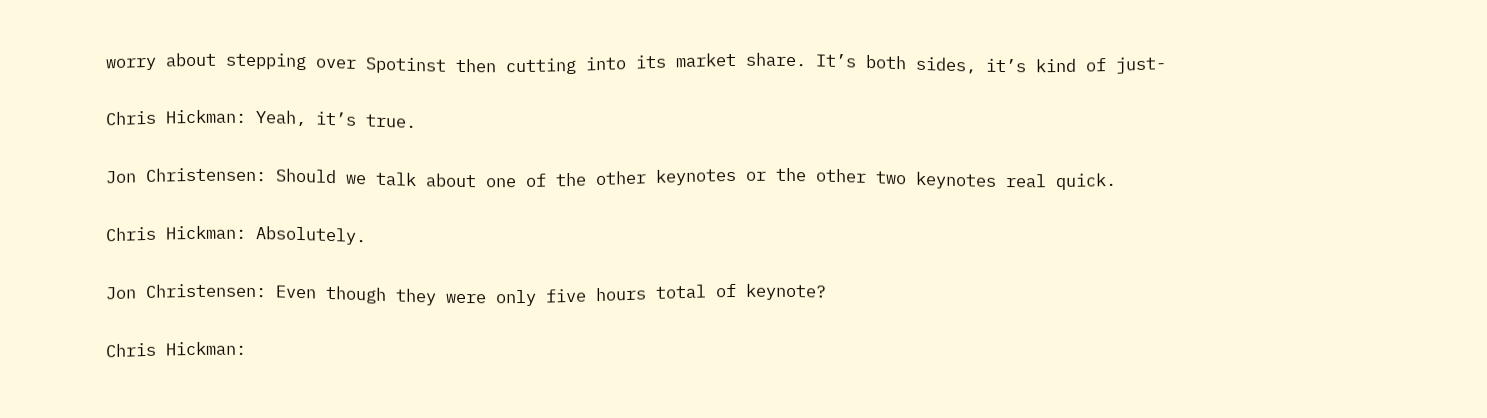worry about stepping over Spotinst then cutting into its market share. It’s both sides, it’s kind of just-

Chris Hickman: Yeah, it’s true.

Jon Christensen: Should we talk about one of the other keynotes or the other two keynotes real quick.

Chris Hickman: Absolutely.

Jon Christensen: Even though they were only five hours total of keynote?

Chris Hickman: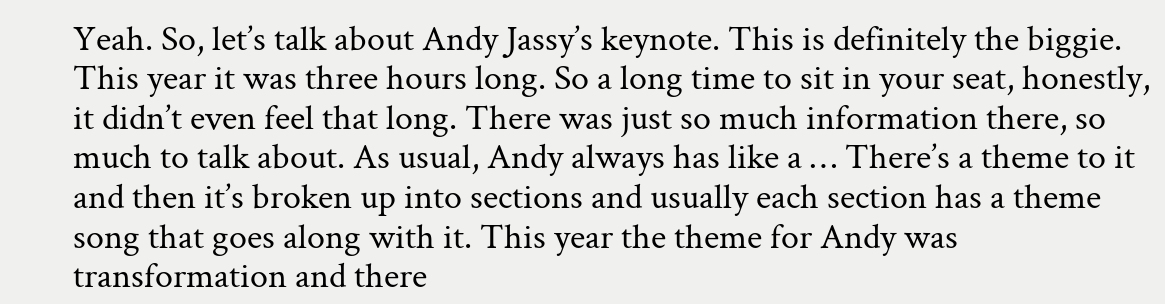Yeah. So, let’s talk about Andy Jassy’s keynote. This is definitely the biggie. This year it was three hours long. So a long time to sit in your seat, honestly, it didn’t even feel that long. There was just so much information there, so much to talk about. As usual, Andy always has like a … There’s a theme to it and then it’s broken up into sections and usually each section has a theme song that goes along with it. This year the theme for Andy was transformation and there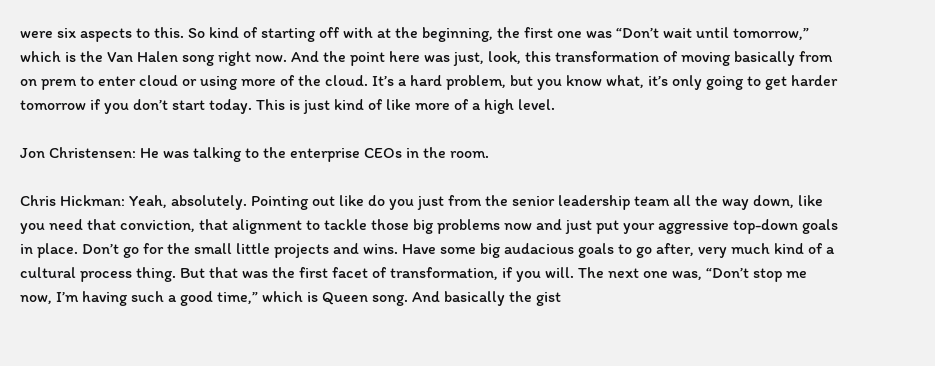were six aspects to this. So kind of starting off with at the beginning, the first one was “Don’t wait until tomorrow,” which is the Van Halen song right now. And the point here was just, look, this transformation of moving basically from on prem to enter cloud or using more of the cloud. It’s a hard problem, but you know what, it’s only going to get harder tomorrow if you don’t start today. This is just kind of like more of a high level.

Jon Christensen: He was talking to the enterprise CEOs in the room.

Chris Hickman: Yeah, absolutely. Pointing out like do you just from the senior leadership team all the way down, like you need that conviction, that alignment to tackle those big problems now and just put your aggressive top-down goals in place. Don’t go for the small little projects and wins. Have some big audacious goals to go after, very much kind of a cultural process thing. But that was the first facet of transformation, if you will. The next one was, “Don’t stop me now, I’m having such a good time,” which is Queen song. And basically the gist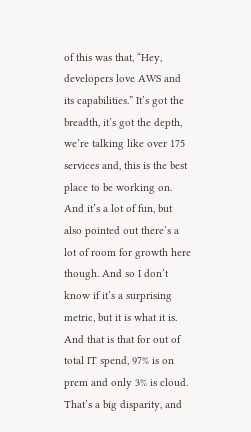of this was that, “Hey, developers love AWS and its capabilities.” It’s got the breadth, it’s got the depth, we’re talking like over 175 services and, this is the best place to be working on. And it’s a lot of fun, but also pointed out there’s a lot of room for growth here though. And so I don’t know if it’s a surprising metric, but it is what it is. And that is that for out of total IT spend, 97% is on prem and only 3% is cloud. That’s a big disparity, and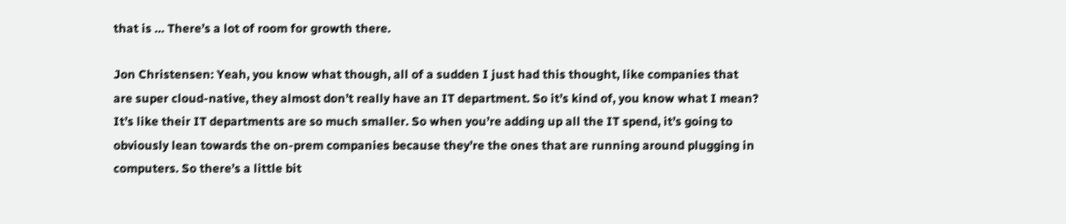that is … There’s a lot of room for growth there.

Jon Christensen: Yeah, you know what though, all of a sudden I just had this thought, like companies that are super cloud-native, they almost don’t really have an IT department. So it’s kind of, you know what I mean? It’s like their IT departments are so much smaller. So when you’re adding up all the IT spend, it’s going to obviously lean towards the on-prem companies because they’re the ones that are running around plugging in computers. So there’s a little bit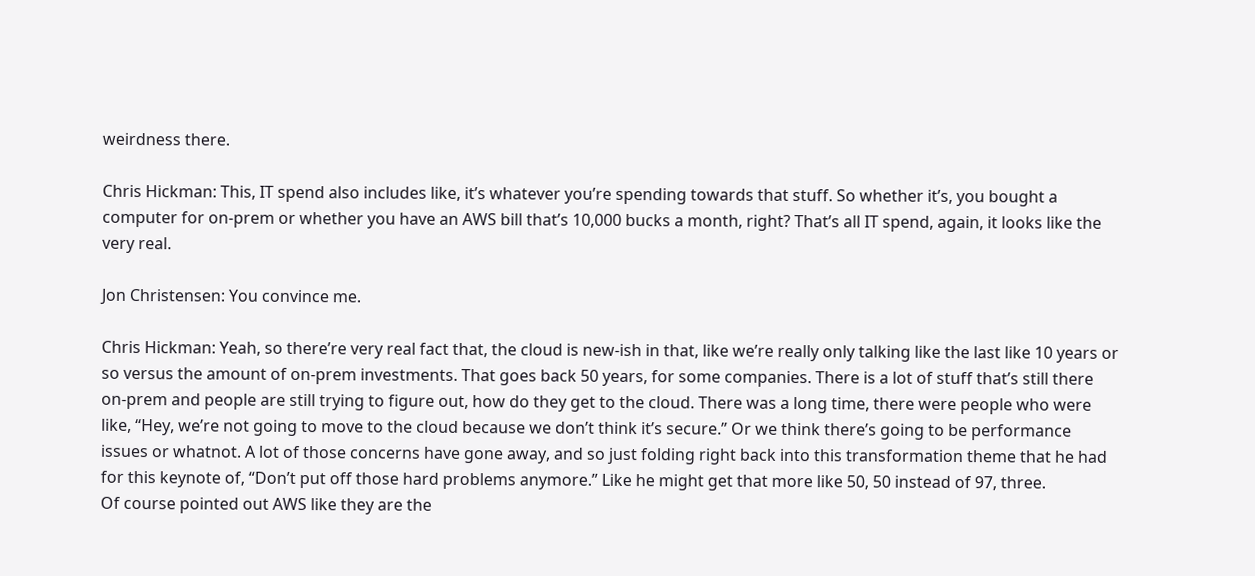weirdness there.

Chris Hickman: This, IT spend also includes like, it’s whatever you’re spending towards that stuff. So whether it’s, you bought a computer for on-prem or whether you have an AWS bill that’s 10,000 bucks a month, right? That’s all IT spend, again, it looks like the very real.

Jon Christensen: You convince me.

Chris Hickman: Yeah, so there’re very real fact that, the cloud is new-ish in that, like we’re really only talking like the last like 10 years or so versus the amount of on-prem investments. That goes back 50 years, for some companies. There is a lot of stuff that’s still there on-prem and people are still trying to figure out, how do they get to the cloud. There was a long time, there were people who were like, “Hey, we’re not going to move to the cloud because we don’t think it’s secure.” Or we think there’s going to be performance issues or whatnot. A lot of those concerns have gone away, and so just folding right back into this transformation theme that he had for this keynote of, “Don’t put off those hard problems anymore.” Like he might get that more like 50, 50 instead of 97, three.
Of course pointed out AWS like they are the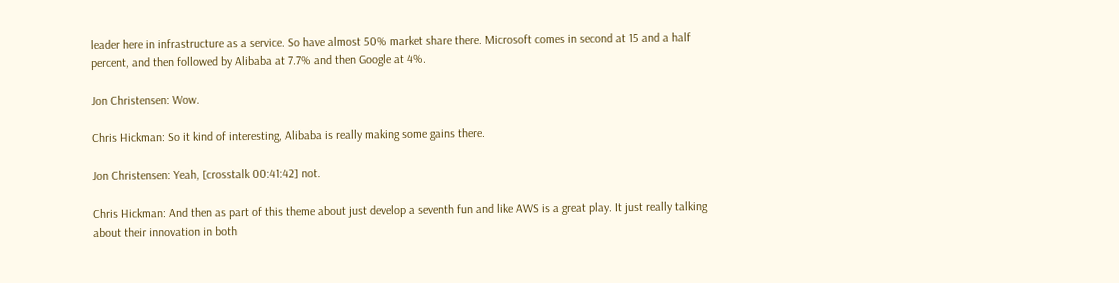leader here in infrastructure as a service. So have almost 50% market share there. Microsoft comes in second at 15 and a half percent, and then followed by Alibaba at 7.7% and then Google at 4%.

Jon Christensen: Wow.

Chris Hickman: So it kind of interesting, Alibaba is really making some gains there.

Jon Christensen: Yeah, [crosstalk 00:41:42] not.

Chris Hickman: And then as part of this theme about just develop a seventh fun and like AWS is a great play. It just really talking about their innovation in both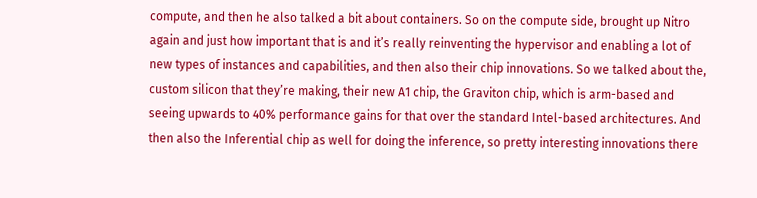compute, and then he also talked a bit about containers. So on the compute side, brought up Nitro again and just how important that is and it’s really reinventing the hypervisor and enabling a lot of new types of instances and capabilities, and then also their chip innovations. So we talked about the, custom silicon that they’re making, their new A1 chip, the Graviton chip, which is arm-based and seeing upwards to 40% performance gains for that over the standard Intel-based architectures. And then also the Inferential chip as well for doing the inference, so pretty interesting innovations there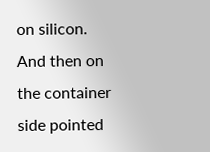on silicon.
And then on the container side pointed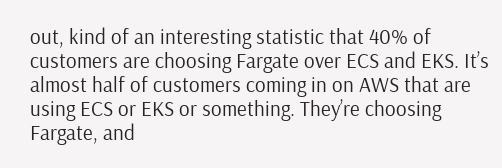out, kind of an interesting statistic that 40% of customers are choosing Fargate over ECS and EKS. It’s almost half of customers coming in on AWS that are using ECS or EKS or something. They’re choosing Fargate, and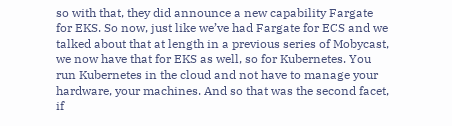so with that, they did announce a new capability Fargate for EKS. So now, just like we’ve had Fargate for ECS and we talked about that at length in a previous series of Mobycast, we now have that for EKS as well, so for Kubernetes. You run Kubernetes in the cloud and not have to manage your hardware, your machines. And so that was the second facet, if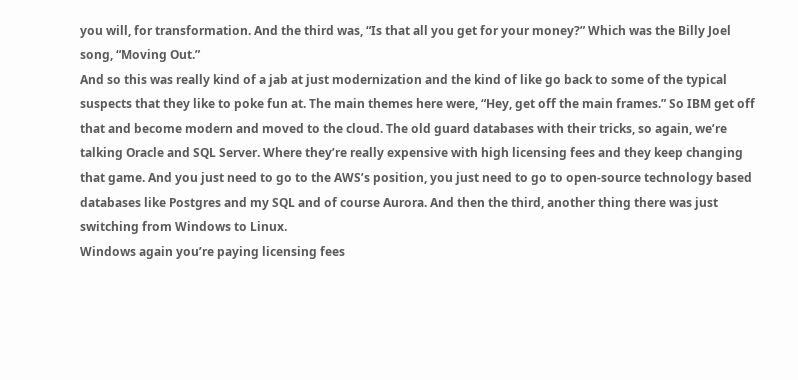you will, for transformation. And the third was, “Is that all you get for your money?” Which was the Billy Joel song, “Moving Out.”
And so this was really kind of a jab at just modernization and the kind of like go back to some of the typical suspects that they like to poke fun at. The main themes here were, “Hey, get off the main frames.” So IBM get off that and become modern and moved to the cloud. The old guard databases with their tricks, so again, we’re talking Oracle and SQL Server. Where they’re really expensive with high licensing fees and they keep changing that game. And you just need to go to the AWS’s position, you just need to go to open-source technology based databases like Postgres and my SQL and of course Aurora. And then the third, another thing there was just switching from Windows to Linux.
Windows again you’re paying licensing fees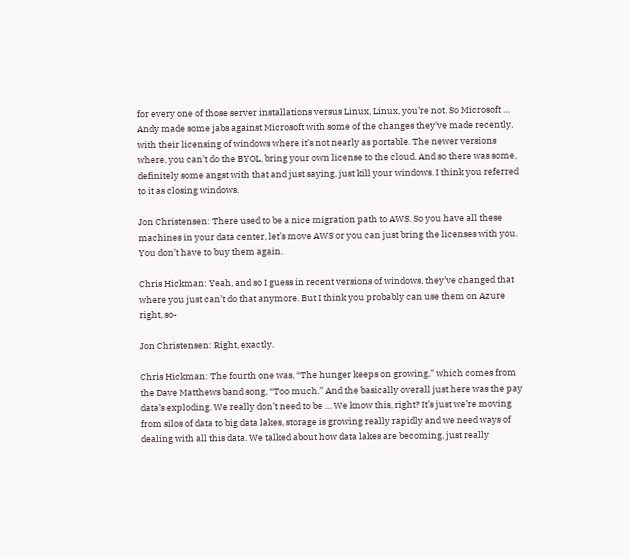for every one of those server installations versus Linux, Linux, you’re not. So Microsoft … Andy made some jabs against Microsoft with some of the changes they’ve made recently, with their licensing of windows where it’s not nearly as portable. The newer versions where, you can’t do the BYOL, bring your own license to the cloud. And so there was some, definitely some angst with that and just saying, just kill your windows. I think you referred to it as closing windows.

Jon Christensen: There used to be a nice migration path to AWS. So you have all these machines in your data center, let’s move AWS or you can just bring the licenses with you. You don’t have to buy them again.

Chris Hickman: Yeah, and so I guess in recent versions of windows, they’ve changed that where you just can’t do that anymore. But I think you probably can use them on Azure right, so-

Jon Christensen: Right, exactly.

Chris Hickman: The fourth one was, “The hunger keeps on growing,” which comes from the Dave Matthews band song, “Too much.” And the basically overall just here was the pay data’s exploding. We really don’t need to be … We know this, right? It’s just we’re moving from silos of data to big data lakes, storage is growing really rapidly and we need ways of dealing with all this data. We talked about how data lakes are becoming, just really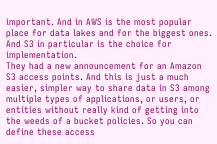important. And in AWS is the most popular place for data lakes and for the biggest ones. And S3 in particular is the choice for implementation.
They had a new announcement for an Amazon S3 access points. And this is just a much easier, simpler way to share data in S3 among multiple types of applications, or users, or entities without really kind of getting into the weeds of a bucket policies. So you can define these access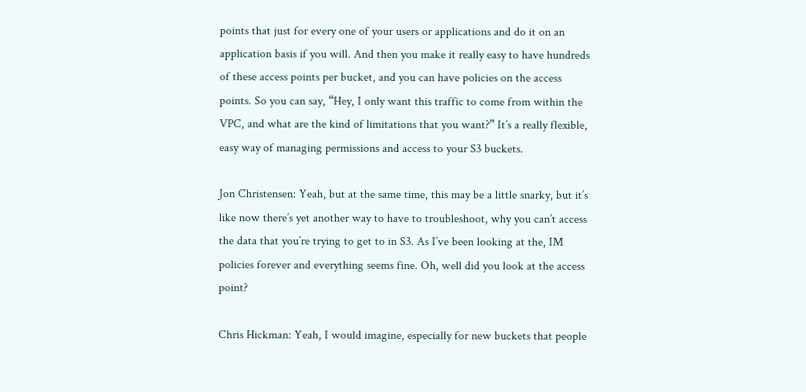points that just for every one of your users or applications and do it on an application basis if you will. And then you make it really easy to have hundreds of these access points per bucket, and you can have policies on the access points. So you can say, “Hey, I only want this traffic to come from within the VPC, and what are the kind of limitations that you want?” It’s a really flexible, easy way of managing permissions and access to your S3 buckets.

Jon Christensen: Yeah, but at the same time, this may be a little snarky, but it’s like now there’s yet another way to have to troubleshoot, why you can’t access the data that you’re trying to get to in S3. As I’ve been looking at the, IM policies forever and everything seems fine. Oh, well did you look at the access point?

Chris Hickman: Yeah, I would imagine, especially for new buckets that people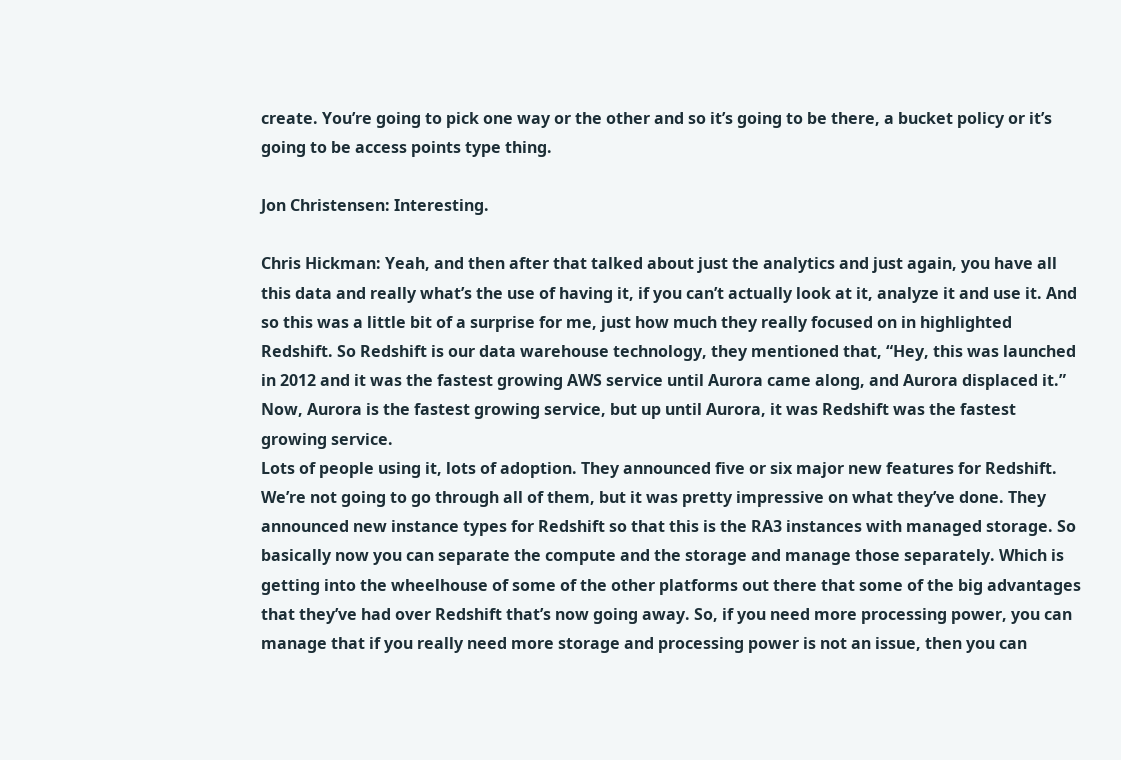create. You’re going to pick one way or the other and so it’s going to be there, a bucket policy or it’s going to be access points type thing.

Jon Christensen: Interesting.

Chris Hickman: Yeah, and then after that talked about just the analytics and just again, you have all this data and really what’s the use of having it, if you can’t actually look at it, analyze it and use it. And so this was a little bit of a surprise for me, just how much they really focused on in highlighted Redshift. So Redshift is our data warehouse technology, they mentioned that, “Hey, this was launched in 2012 and it was the fastest growing AWS service until Aurora came along, and Aurora displaced it.” Now, Aurora is the fastest growing service, but up until Aurora, it was Redshift was the fastest growing service.
Lots of people using it, lots of adoption. They announced five or six major new features for Redshift. We’re not going to go through all of them, but it was pretty impressive on what they’ve done. They announced new instance types for Redshift so that this is the RA3 instances with managed storage. So basically now you can separate the compute and the storage and manage those separately. Which is getting into the wheelhouse of some of the other platforms out there that some of the big advantages that they’ve had over Redshift that’s now going away. So, if you need more processing power, you can manage that if you really need more storage and processing power is not an issue, then you can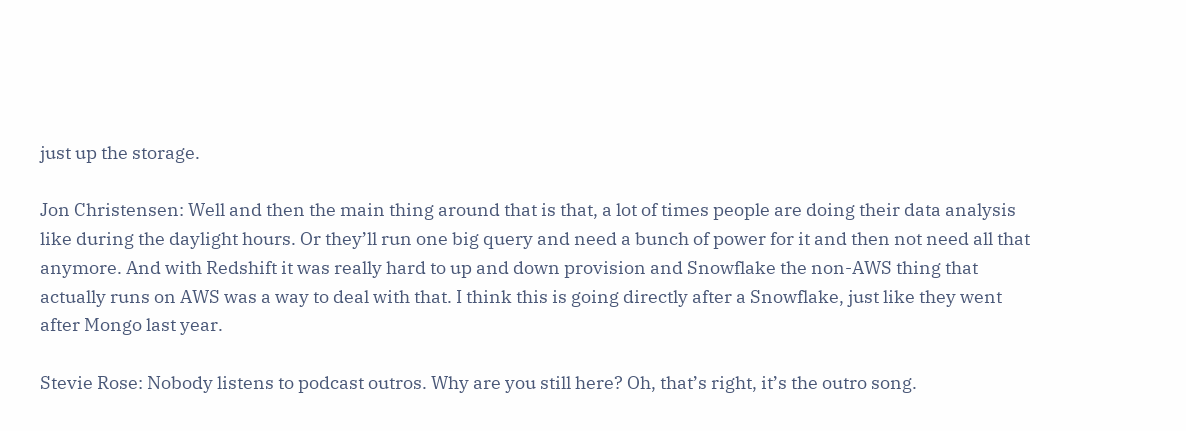just up the storage.

Jon Christensen: Well and then the main thing around that is that, a lot of times people are doing their data analysis like during the daylight hours. Or they’ll run one big query and need a bunch of power for it and then not need all that anymore. And with Redshift it was really hard to up and down provision and Snowflake the non-AWS thing that actually runs on AWS was a way to deal with that. I think this is going directly after a Snowflake, just like they went after Mongo last year.

Stevie Rose: Nobody listens to podcast outros. Why are you still here? Oh, that’s right, it’s the outro song.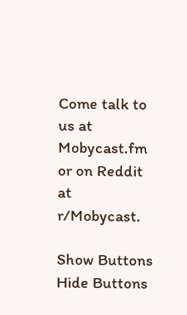Come talk to us at Mobycast.fm or on Reddit at r/Mobycast.

Show Buttons
Hide Buttons